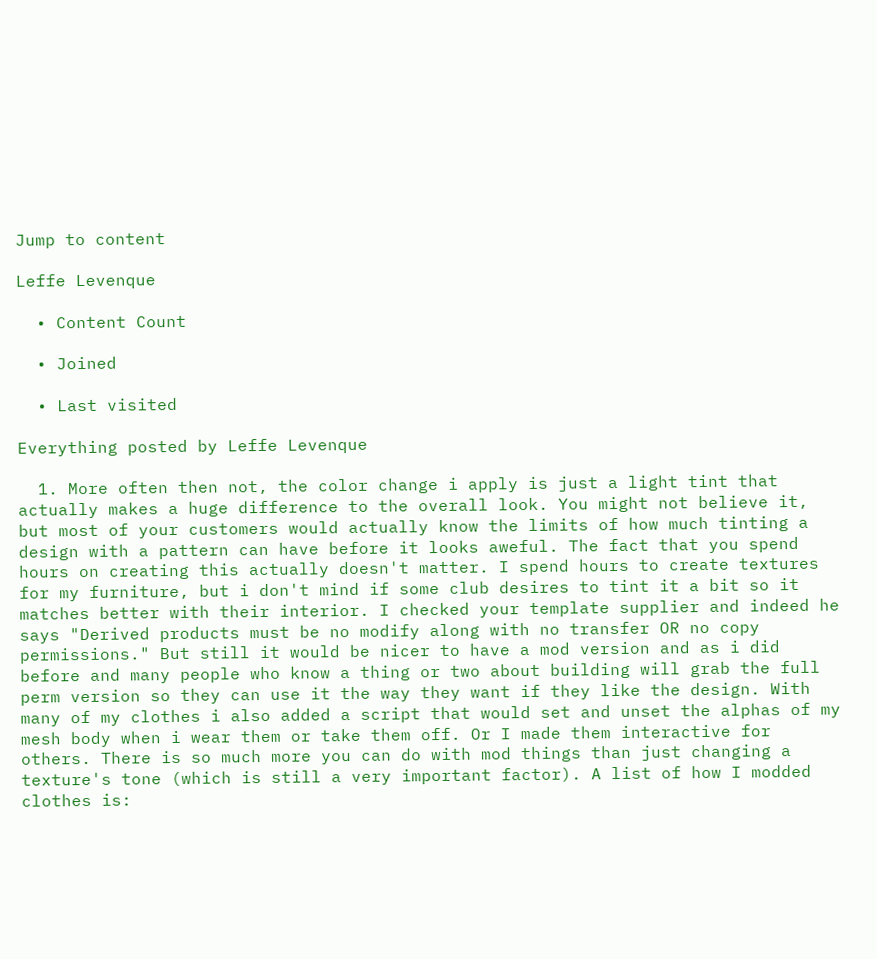Jump to content

Leffe Levenque

  • Content Count

  • Joined

  • Last visited

Everything posted by Leffe Levenque

  1. More often then not, the color change i apply is just a light tint that actually makes a huge difference to the overall look. You might not believe it, but most of your customers would actually know the limits of how much tinting a design with a pattern can have before it looks aweful. The fact that you spend hours on creating this actually doesn't matter. I spend hours to create textures for my furniture, but i don't mind if some club desires to tint it a bit so it matches better with their interior. I checked your template supplier and indeed he says "Derived products must be no modify along with no transfer OR no copy permissions." But still it would be nicer to have a mod version and as i did before and many people who know a thing or two about building will grab the full perm version so they can use it the way they want if they like the design. With many of my clothes i also added a script that would set and unset the alphas of my mesh body when i wear them or take them off. Or I made them interactive for others. There is so much more you can do with mod things than just changing a texture's tone (which is still a very important factor). A list of how I modded clothes is: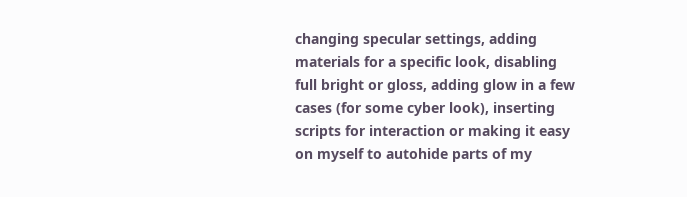changing specular settings, adding materials for a specific look, disabling full bright or gloss, adding glow in a few cases (for some cyber look), inserting scripts for interaction or making it easy on myself to autohide parts of my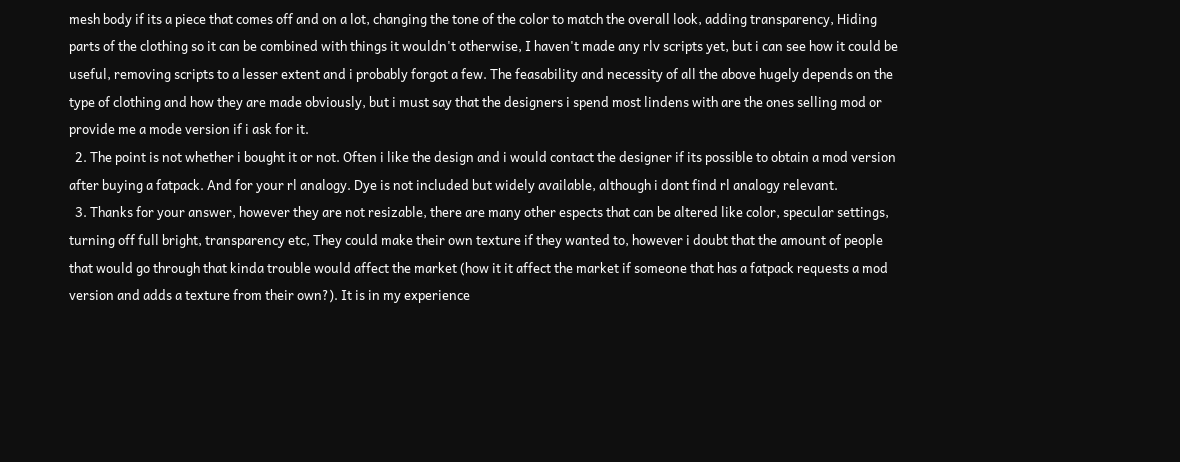mesh body if its a piece that comes off and on a lot, changing the tone of the color to match the overall look, adding transparency, Hiding parts of the clothing so it can be combined with things it wouldn't otherwise, I haven't made any rlv scripts yet, but i can see how it could be useful, removing scripts to a lesser extent and i probably forgot a few. The feasability and necessity of all the above hugely depends on the type of clothing and how they are made obviously, but i must say that the designers i spend most lindens with are the ones selling mod or provide me a mode version if i ask for it.
  2. The point is not whether i bought it or not. Often i like the design and i would contact the designer if its possible to obtain a mod version after buying a fatpack. And for your rl analogy. Dye is not included but widely available, although i dont find rl analogy relevant.
  3. Thanks for your answer, however they are not resizable, there are many other espects that can be altered like color, specular settings, turning off full bright, transparency etc, They could make their own texture if they wanted to, however i doubt that the amount of people that would go through that kinda trouble would affect the market (how it it affect the market if someone that has a fatpack requests a mod version and adds a texture from their own?). It is in my experience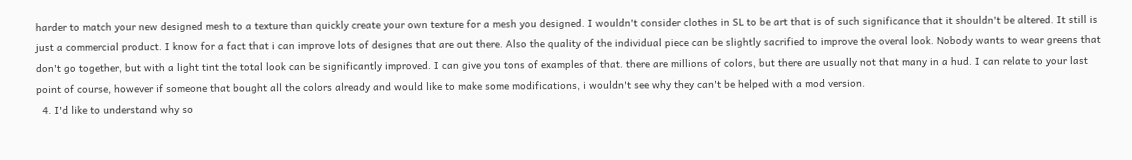harder to match your new designed mesh to a texture than quickly create your own texture for a mesh you designed. I wouldn't consider clothes in SL to be art that is of such significance that it shouldn't be altered. It still is just a commercial product. I know for a fact that i can improve lots of designes that are out there. Also the quality of the individual piece can be slightly sacrified to improve the overal look. Nobody wants to wear greens that don't go together, but with a light tint the total look can be significantly improved. I can give you tons of examples of that. there are millions of colors, but there are usually not that many in a hud. I can relate to your last point of course, however if someone that bought all the colors already and would like to make some modifications, i wouldn't see why they can't be helped with a mod version.
  4. I'd like to understand why so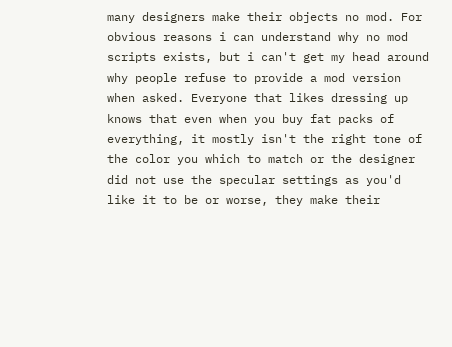many designers make their objects no mod. For obvious reasons i can understand why no mod scripts exists, but i can't get my head around why people refuse to provide a mod version when asked. Everyone that likes dressing up knows that even when you buy fat packs of everything, it mostly isn't the right tone of the color you which to match or the designer did not use the specular settings as you'd like it to be or worse, they make their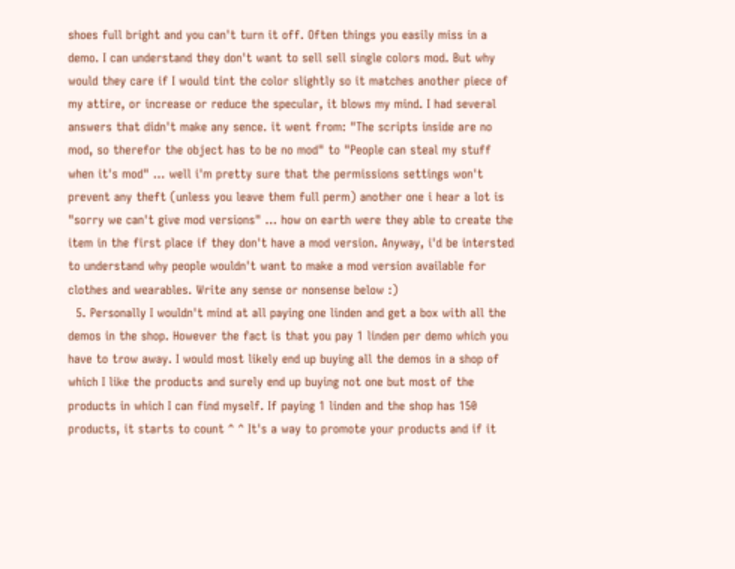shoes full bright and you can't turn it off. Often things you easily miss in a demo. I can understand they don't want to sell sell single colors mod. But why would they care if I would tint the color slightly so it matches another piece of my attire, or increase or reduce the specular, it blows my mind. I had several answers that didn't make any sence. it went from: "The scripts inside are no mod, so therefor the object has to be no mod" to "People can steal my stuff when it's mod" ... well i'm pretty sure that the permissions settings won't prevent any theft (unless you leave them full perm) another one i hear a lot is "sorry we can't give mod versions" ... how on earth were they able to create the item in the first place if they don't have a mod version. Anyway, i'd be intersted to understand why people wouldn't want to make a mod version available for clothes and wearables. Write any sense or nonsense below :)
  5. Personally I wouldn't mind at all paying one linden and get a box with all the demos in the shop. However the fact is that you pay 1 linden per demo which you have to trow away. I would most likely end up buying all the demos in a shop of which I like the products and surely end up buying not one but most of the products in which I can find myself. If paying 1 linden and the shop has 150 products, it starts to count ^ ^ It's a way to promote your products and if it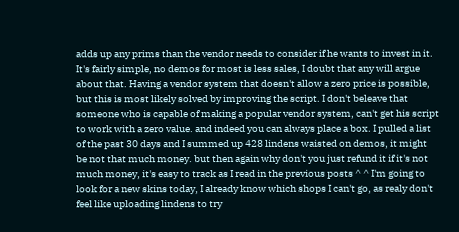adds up any prims than the vendor needs to consider if he wants to invest in it. It's fairly simple, no demos for most is less sales, I doubt that any will argue about that. Having a vendor system that doesn't allow a zero price is possible, but this is most likely solved by improving the script. I don't beleave that someone who is capable of making a popular vendor system, can't get his script to work with a zero value. and indeed you can always place a box. I pulled a list of the past 30 days and I summed up 428 lindens waisted on demos, it might be not that much money. but then again why don't you just refund it if it's not much money, it's easy to track as I read in the previous posts ^ ^ I'm going to look for a new skins today, I already know which shops I can't go, as realy don't feel like uploading lindens to try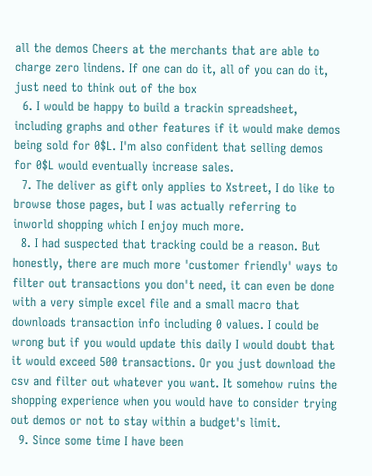all the demos Cheers at the merchants that are able to charge zero lindens. If one can do it, all of you can do it, just need to think out of the box
  6. I would be happy to build a trackin spreadsheet, including graphs and other features if it would make demos being sold for 0$L. I'm also confident that selling demos for 0$L would eventually increase sales.
  7. The deliver as gift only applies to Xstreet, I do like to browse those pages, but I was actually referring to inworld shopping which I enjoy much more.
  8. I had suspected that tracking could be a reason. But honestly, there are much more 'customer friendly' ways to filter out transactions you don't need, it can even be done with a very simple excel file and a small macro that downloads transaction info including 0 values. I could be wrong but if you would update this daily I would doubt that it would exceed 500 transactions. Or you just download the csv and filter out whatever you want. It somehow ruins the shopping experience when you would have to consider trying out demos or not to stay within a budget's limit.
  9. Since some time I have been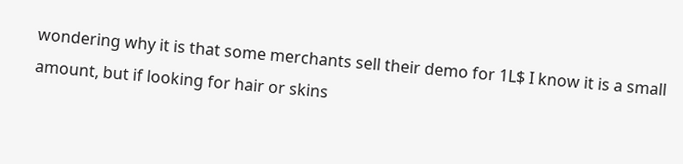wondering why it is that some merchants sell their demo for 1L$ I know it is a small amount, but if looking for hair or skins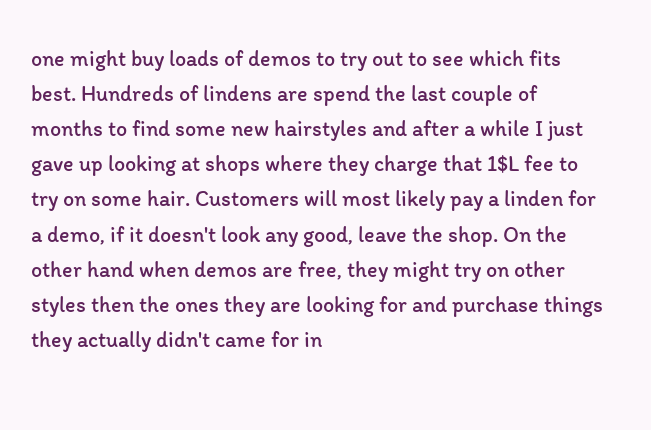one might buy loads of demos to try out to see which fits best. Hundreds of lindens are spend the last couple of months to find some new hairstyles and after a while I just gave up looking at shops where they charge that 1$L fee to try on some hair. Customers will most likely pay a linden for a demo, if it doesn't look any good, leave the shop. On the other hand when demos are free, they might try on other styles then the ones they are looking for and purchase things they actually didn't came for in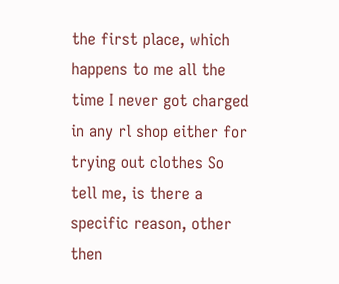the first place, which happens to me all the time I never got charged in any rl shop either for trying out clothes So tell me, is there a specific reason, other then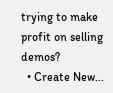trying to make profit on selling demos?
  • Create New...